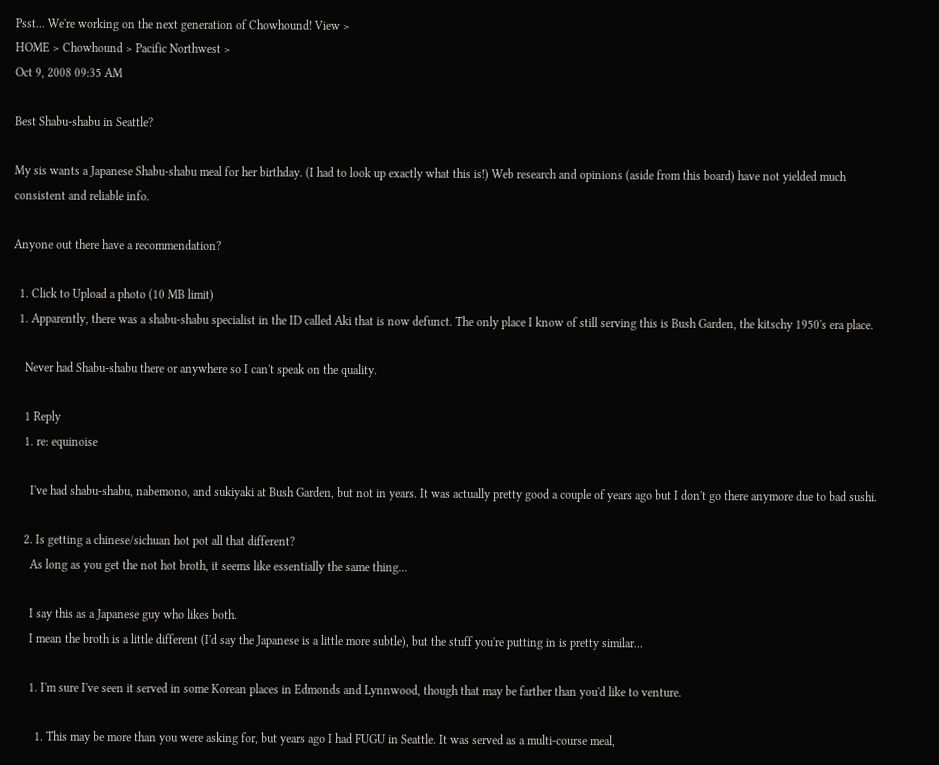Psst... We're working on the next generation of Chowhound! View >
HOME > Chowhound > Pacific Northwest >
Oct 9, 2008 09:35 AM

Best Shabu-shabu in Seattle?

My sis wants a Japanese Shabu-shabu meal for her birthday. (I had to look up exactly what this is!) Web research and opinions (aside from this board) have not yielded much consistent and reliable info.

Anyone out there have a recommendation?

  1. Click to Upload a photo (10 MB limit)
  1. Apparently, there was a shabu-shabu specialist in the ID called Aki that is now defunct. The only place I know of still serving this is Bush Garden, the kitschy 1950's era place.

    Never had Shabu-shabu there or anywhere so I can't speak on the quality.

    1 Reply
    1. re: equinoise

      I've had shabu-shabu, nabemono, and sukiyaki at Bush Garden, but not in years. It was actually pretty good a couple of years ago but I don't go there anymore due to bad sushi.

    2. Is getting a chinese/sichuan hot pot all that different?
      As long as you get the not hot broth, it seems like essentially the same thing...

      I say this as a Japanese guy who likes both.
      I mean the broth is a little different (I'd say the Japanese is a little more subtle), but the stuff you're putting in is pretty similar...

      1. I'm sure I've seen it served in some Korean places in Edmonds and Lynnwood, though that may be farther than you'd like to venture.

        1. This may be more than you were asking for, but years ago I had FUGU in Seattle. It was served as a multi-course meal,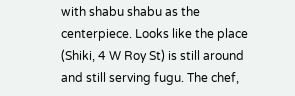with shabu shabu as the centerpiece. Looks like the place (Shiki, 4 W Roy St) is still around and still serving fugu. The chef,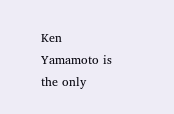Ken Yamamoto is the only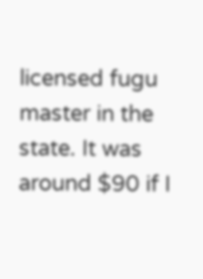licensed fugu master in the state. It was around $90 if I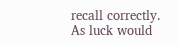recall correctly. As luck would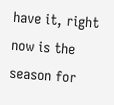have it, right now is the season for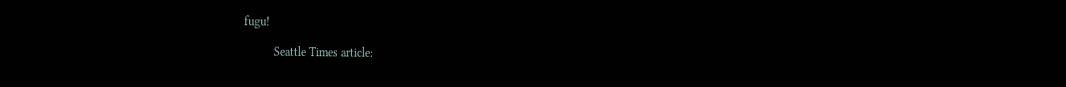fugu!

          Seattle Times article: